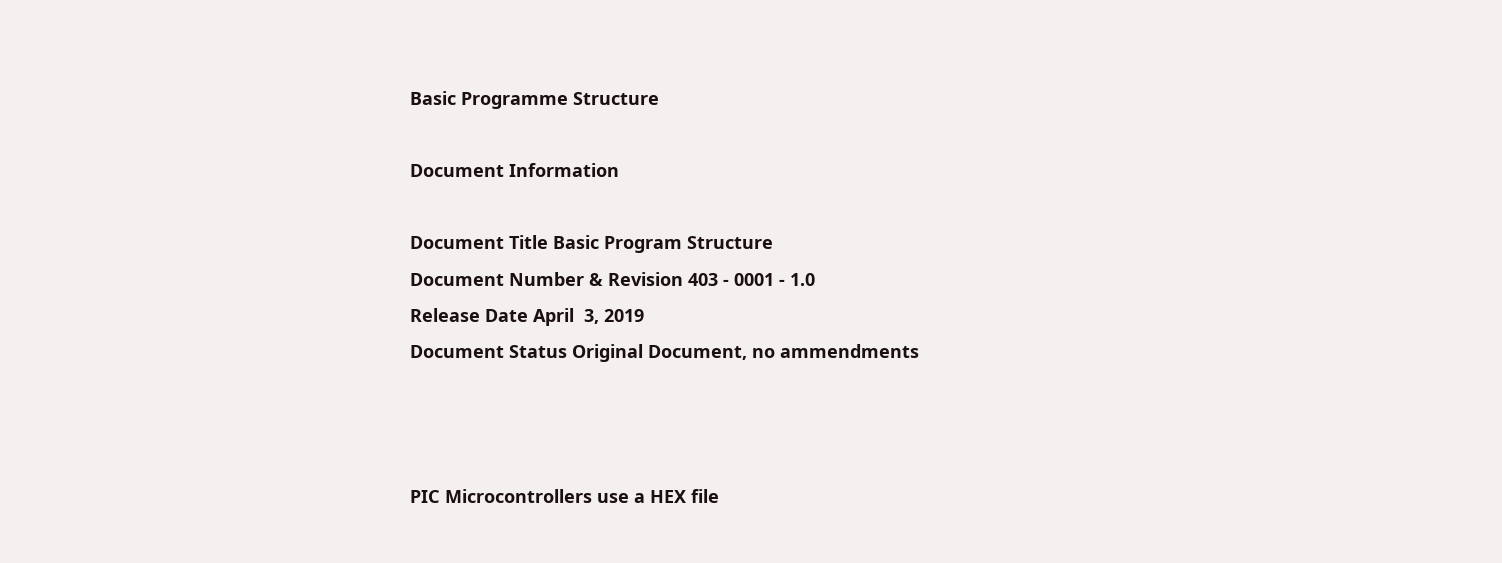Basic Programme Structure

Document Information

Document Title Basic Program Structure
Document Number & Revision 403 - 0001 - 1.0
Release Date April  3, 2019
Document Status Original Document, no ammendments



PIC Microcontrollers use a HEX file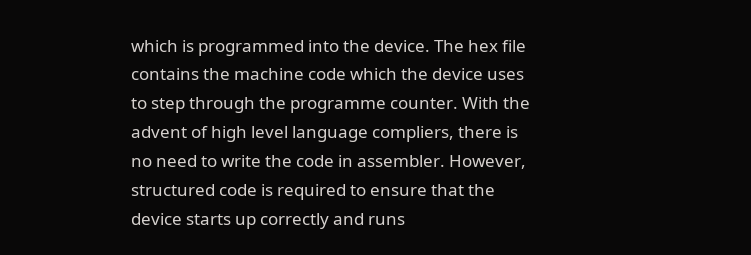which is programmed into the device. The hex file contains the machine code which the device uses to step through the programme counter. With the advent of high level language compliers, there is no need to write the code in assembler. However, structured code is required to ensure that the device starts up correctly and runs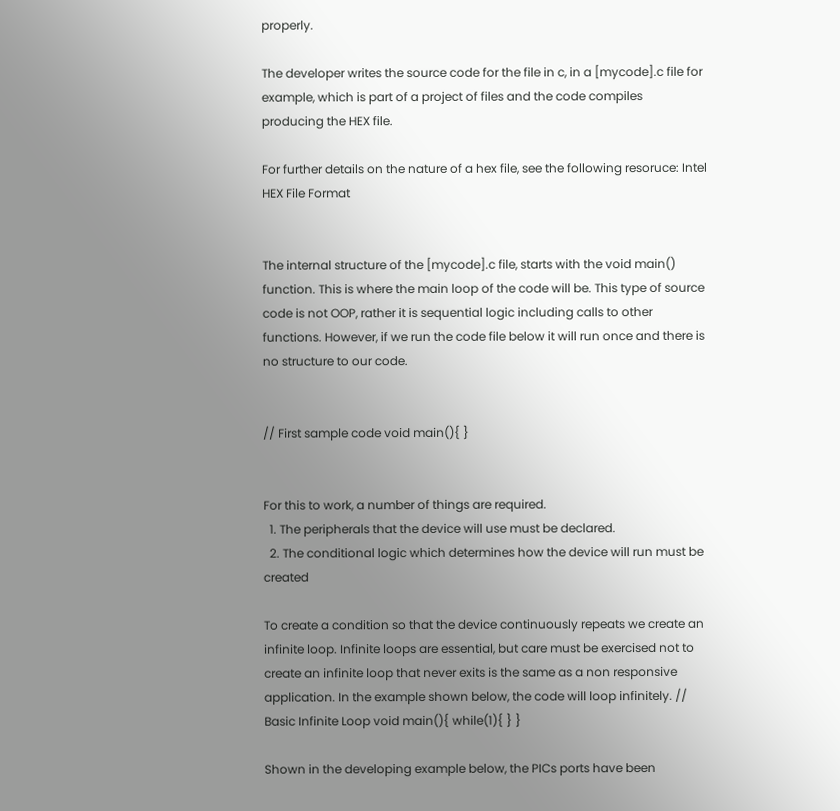properly.

The developer writes the source code for the file in c, in a [mycode].c file for example, which is part of a project of files and the code compiles producing the HEX file.

For further details on the nature of a hex file, see the following resoruce: Intel HEX File Format


The internal structure of the [mycode].c file, starts with the void main() function. This is where the main loop of the code will be. This type of source code is not OOP, rather it is sequential logic including calls to other functions. However, if we run the code file below it will run once and there is no structure to our code.


// First sample code void main(){ }


For this to work, a number of things are required.
  1. The peripherals that the device will use must be declared.
  2. The conditional logic which determines how the device will run must be created

To create a condition so that the device continuously repeats we create an infinite loop. Infinite loops are essential, but care must be exercised not to create an infinite loop that never exits is the same as a non responsive application. In the example shown below, the code will loop infinitely. // Basic Infinite Loop void main(){ while(1){ } }

Shown in the developing example below, the PICs ports have been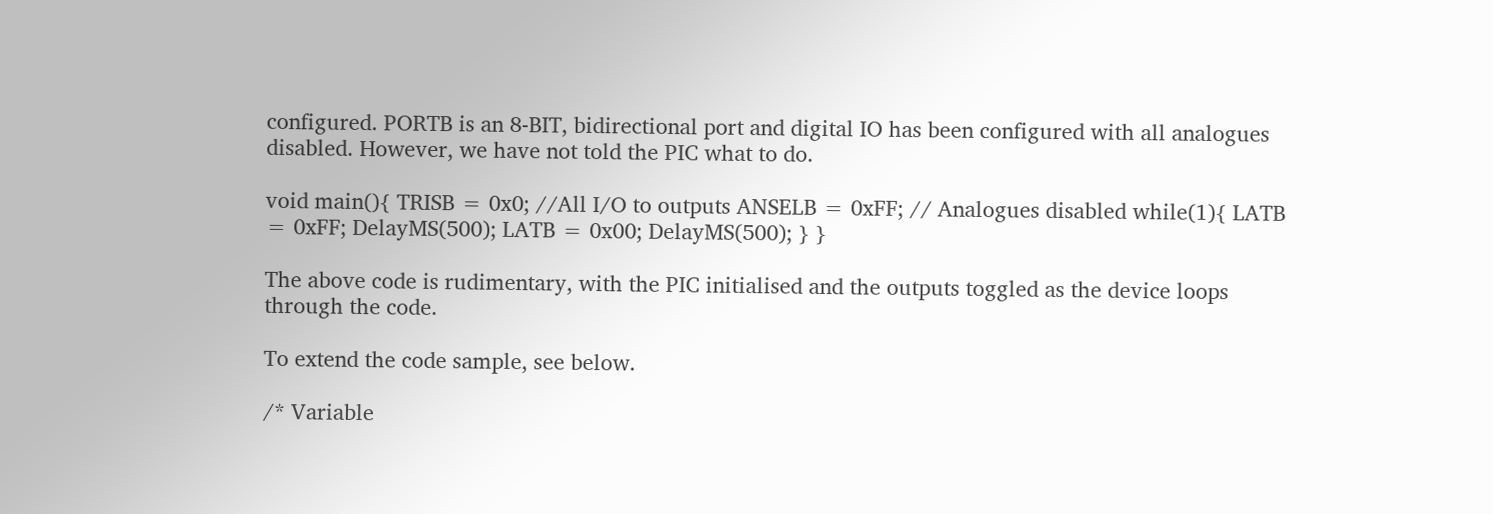configured. PORTB is an 8-BIT, bidirectional port and digital IO has been configured with all analogues disabled. However, we have not told the PIC what to do.

void main(){ TRISB = 0x0; //All I/O to outputs ANSELB = 0xFF; // Analogues disabled while(1){ LATB = 0xFF; DelayMS(500); LATB = 0x00; DelayMS(500); } }

The above code is rudimentary, with the PIC initialised and the outputs toggled as the device loops through the code.

To extend the code sample, see below.

/* Variable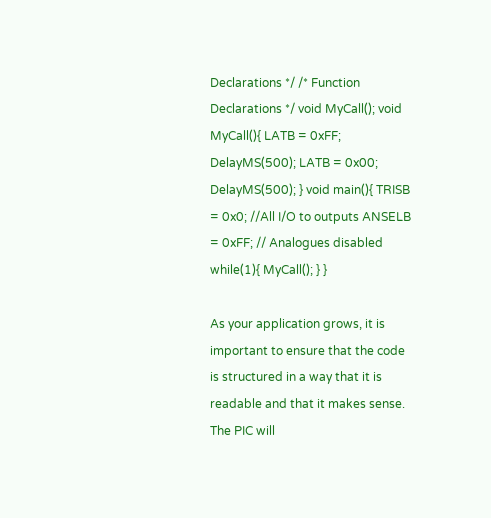Declarations */ /* Function Declarations */ void MyCall(); void MyCall(){ LATB = 0xFF; DelayMS(500); LATB = 0x00; DelayMS(500); } void main(){ TRISB = 0x0; //All I/O to outputs ANSELB = 0xFF; // Analogues disabled while(1){ MyCall(); } }

As your application grows, it is important to ensure that the code is structured in a way that it is readable and that it makes sense. The PIC will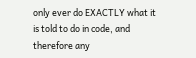only ever do EXACTLY what it is told to do in code, and therefore any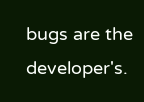bugs are the developer's.